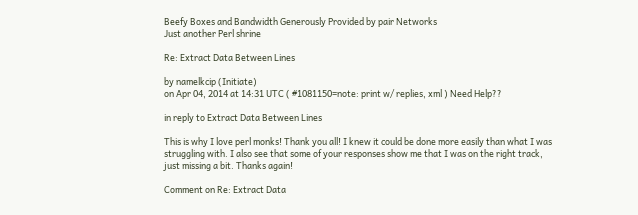Beefy Boxes and Bandwidth Generously Provided by pair Networks
Just another Perl shrine

Re: Extract Data Between Lines

by namelkcip (Initiate)
on Apr 04, 2014 at 14:31 UTC ( #1081150=note: print w/ replies, xml ) Need Help??

in reply to Extract Data Between Lines

This is why I love perl monks! Thank you all! I knew it could be done more easily than what I was struggling with. I also see that some of your responses show me that I was on the right track, just missing a bit. Thanks again!

Comment on Re: Extract Data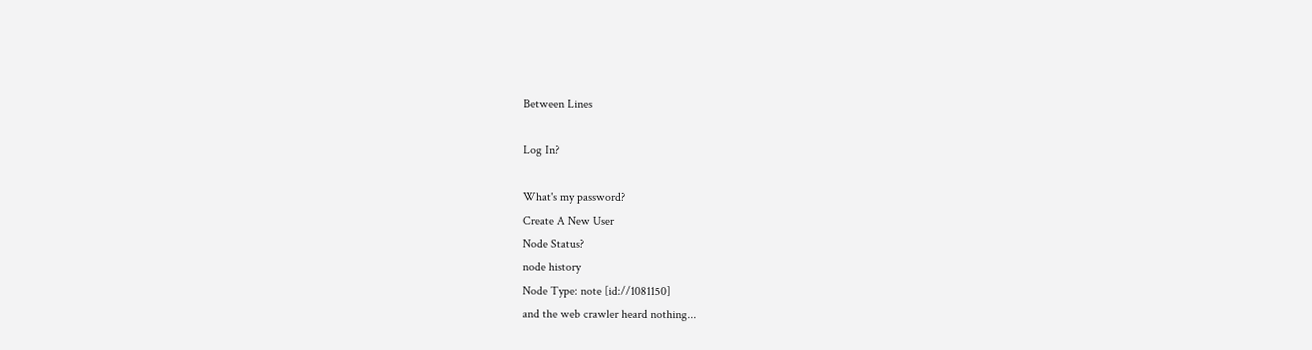Between Lines

Log In?

What's my password?
Create A New User
Node Status?
node history
Node Type: note [id://1081150]
and the web crawler heard nothing...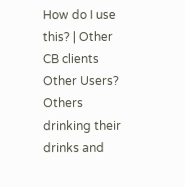How do I use this? | Other CB clients
Other Users?
Others drinking their drinks and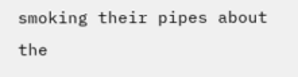smoking their pipes about the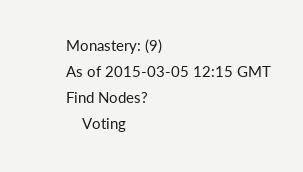Monastery: (9)
As of 2015-03-05 12:15 GMT
Find Nodes?
    Voting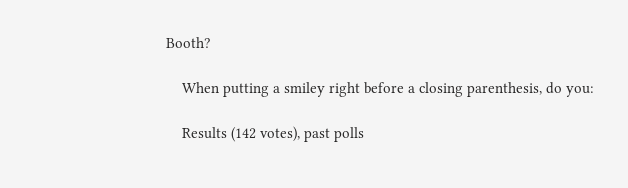Booth?

    When putting a smiley right before a closing parenthesis, do you:

    Results (142 votes), past polls